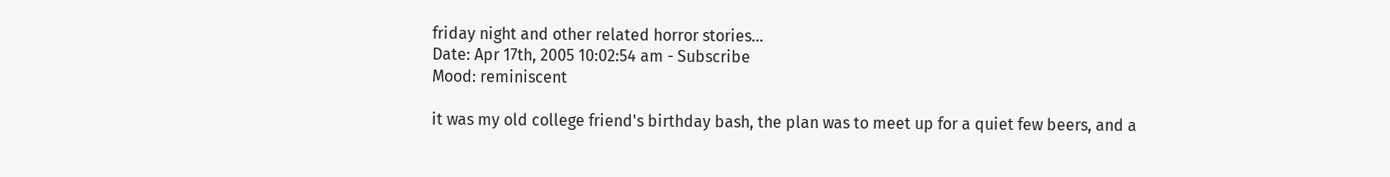friday night and other related horror stories...
Date: Apr 17th, 2005 10:02:54 am - Subscribe
Mood: reminiscent

it was my old college friend's birthday bash, the plan was to meet up for a quiet few beers, and a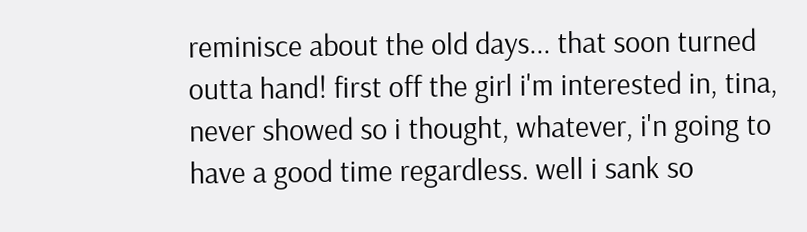reminisce about the old days... that soon turned outta hand! first off the girl i'm interested in, tina, never showed so i thought, whatever, i'n going to have a good time regardless. well i sank so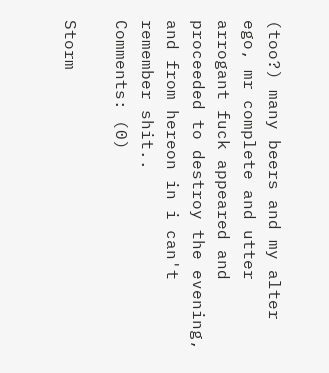(too?) many beers and my alter ego, mr complete and utter arrogant fuck appeared and proceeded to destroy the evening, and from hereon in i can't remember shit..
Comments: (0)

Storm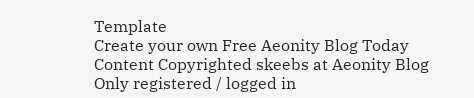Template
Create your own Free Aeonity Blog Today
Content Copyrighted skeebs at Aeonity Blog
Only registered / logged in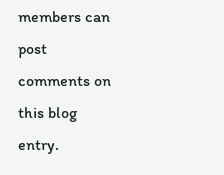members can post comments on this blog entry.